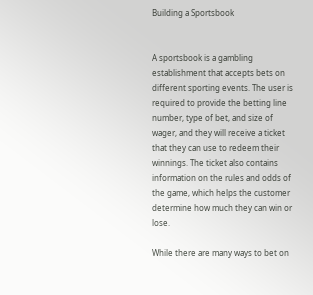Building a Sportsbook


A sportsbook is a gambling establishment that accepts bets on different sporting events. The user is required to provide the betting line number, type of bet, and size of wager, and they will receive a ticket that they can use to redeem their winnings. The ticket also contains information on the rules and odds of the game, which helps the customer determine how much they can win or lose.

While there are many ways to bet on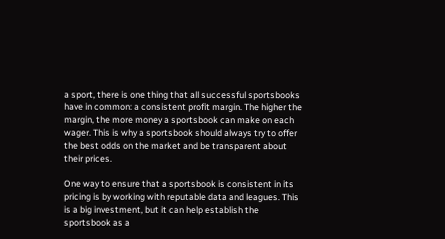a sport, there is one thing that all successful sportsbooks have in common: a consistent profit margin. The higher the margin, the more money a sportsbook can make on each wager. This is why a sportsbook should always try to offer the best odds on the market and be transparent about their prices.

One way to ensure that a sportsbook is consistent in its pricing is by working with reputable data and leagues. This is a big investment, but it can help establish the sportsbook as a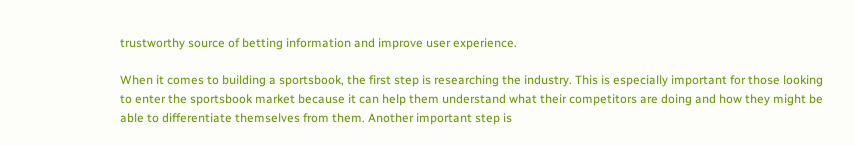trustworthy source of betting information and improve user experience.

When it comes to building a sportsbook, the first step is researching the industry. This is especially important for those looking to enter the sportsbook market because it can help them understand what their competitors are doing and how they might be able to differentiate themselves from them. Another important step is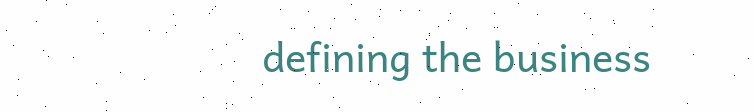defining the business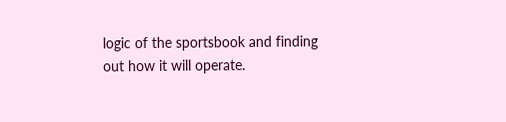logic of the sportsbook and finding out how it will operate.